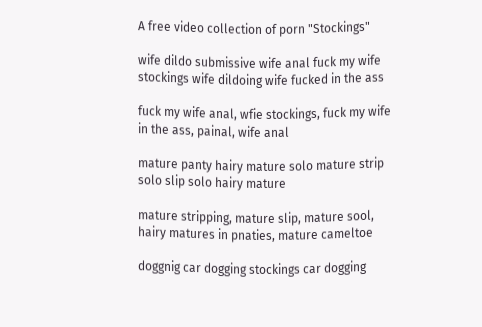A free video collection of porn "Stockings"

wife dildo submissive wife anal fuck my wife stockings wife dildoing wife fucked in the ass

fuck my wife anal, wfie stockings, fuck my wife in the ass, painal, wife anal

mature panty hairy mature solo mature strip solo slip solo hairy mature

mature stripping, mature slip, mature sool, hairy matures in pnaties, mature cameltoe

doggnig car dogging stockings car dogging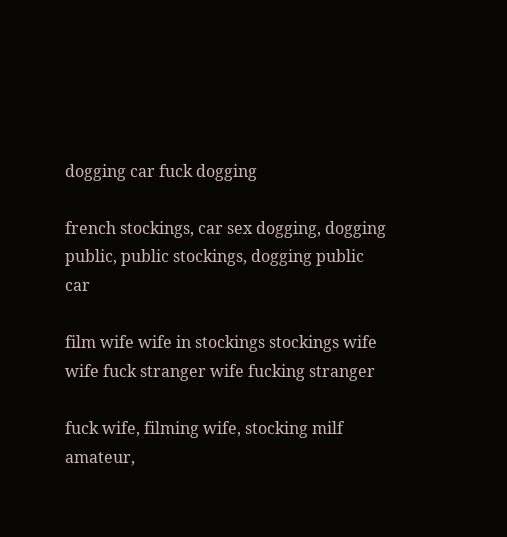dogging car fuck dogging

french stockings, car sex dogging, dogging public, public stockings, dogging public car

film wife wife in stockings stockings wife wife fuck stranger wife fucking stranger

fuck wife, filming wife, stocking milf amateur,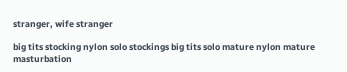stranger, wife stranger

big tits stocking nylon solo stockings big tits solo mature nylon mature masturbation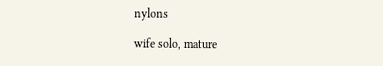nylons

wife solo, mature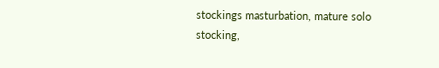stockings masturbation, mature solo stocking,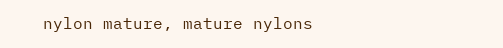nylon mature, mature nylons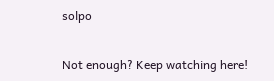solpo


Not enough? Keep watching here!